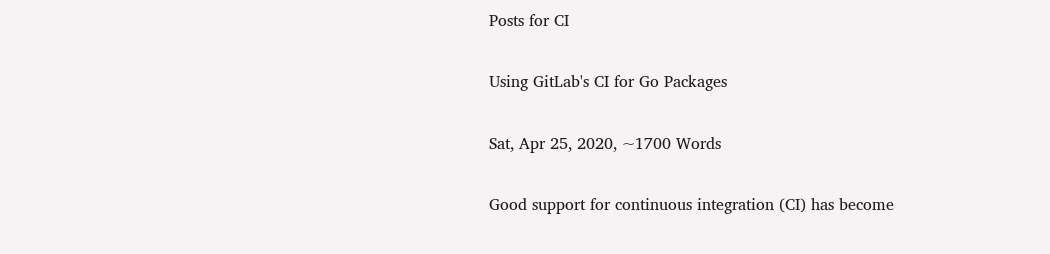Posts for CI

Using GitLab's CI for Go Packages

Sat, Apr 25, 2020, ~1700 Words

Good support for continuous integration (CI) has become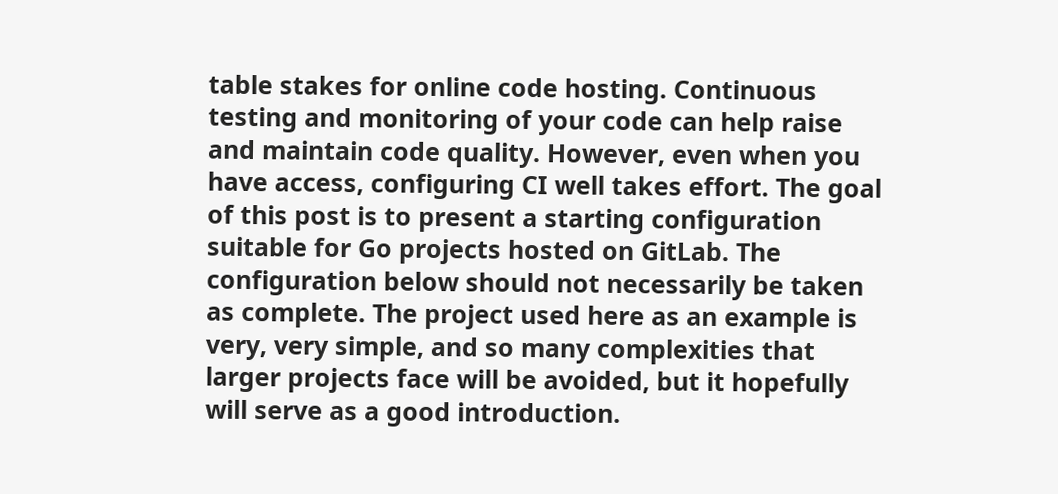table stakes for online code hosting. Continuous testing and monitoring of your code can help raise and maintain code quality. However, even when you have access, configuring CI well takes effort. The goal of this post is to present a starting configuration suitable for Go projects hosted on GitLab. The configuration below should not necessarily be taken as complete. The project used here as an example is very, very simple, and so many complexities that larger projects face will be avoided, but it hopefully will serve as a good introduction.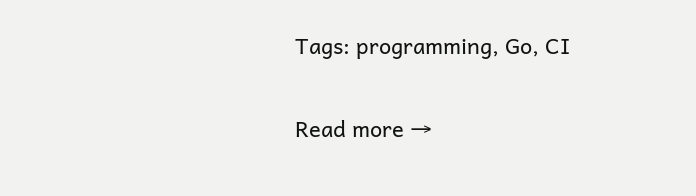Tags: programming, Go, CI

Read more →